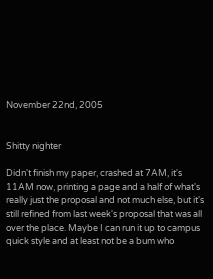November 22nd, 2005


Shitty nighter

Didn't finish my paper, crashed at 7AM, it's 11AM now, printing a page and a half of what's really just the proposal and not much else, but it's still refined from last week's proposal that was all over the place. Maybe I can run it up to campus quick style and at least not be a bum who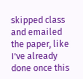skipped class and emailed the paper, like I've already done once this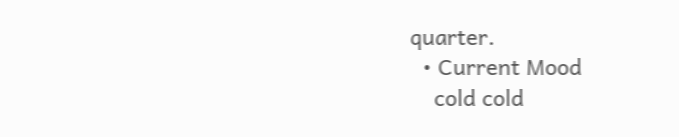quarter.
  • Current Mood
    cold cold